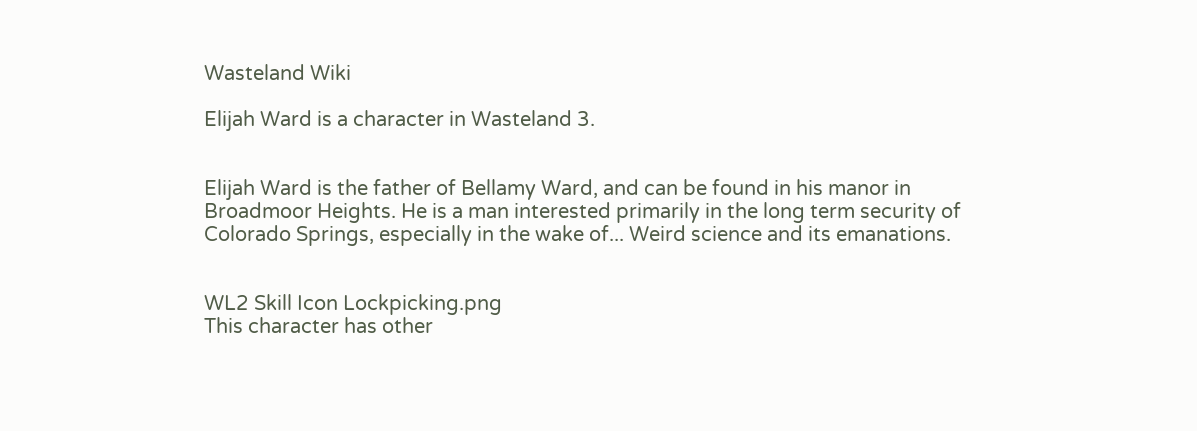Wasteland Wiki

Elijah Ward is a character in Wasteland 3.


Elijah Ward is the father of Bellamy Ward, and can be found in his manor in Broadmoor Heights. He is a man interested primarily in the long term security of Colorado Springs, especially in the wake of... Weird science and its emanations.


WL2 Skill Icon Lockpicking.png
This character has other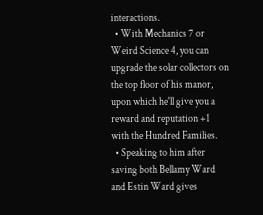interactions.
  • With Mechanics 7 or Weird Science 4, you can upgrade the solar collectors on the top floor of his manor, upon which he'll give you a reward and reputation +1 with the Hundred Families.
  • Speaking to him after saving both Bellamy Ward and Estin Ward gives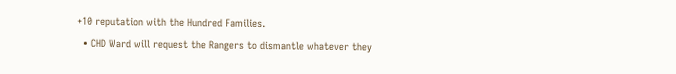+10 reputation with the Hundred Families.
  • CHD Ward will request the Rangers to dismantle whatever they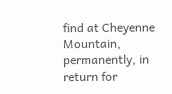find at Cheyenne Mountain, permanently, in return for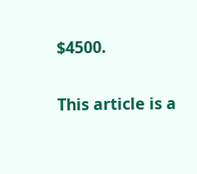$4500.


This article is a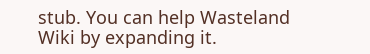stub. You can help Wasteland Wiki by expanding it.